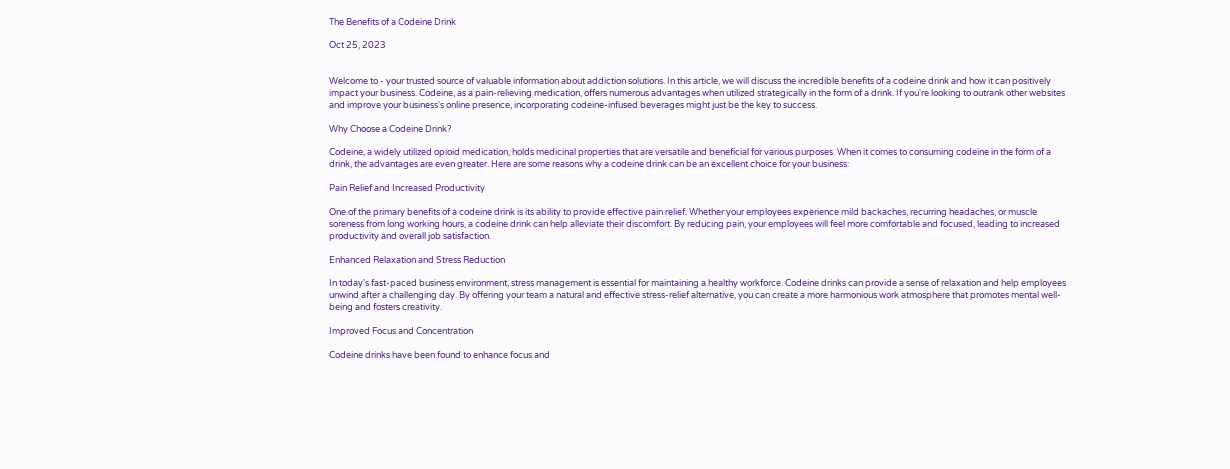The Benefits of a Codeine Drink

Oct 25, 2023


Welcome to - your trusted source of valuable information about addiction solutions. In this article, we will discuss the incredible benefits of a codeine drink and how it can positively impact your business. Codeine, as a pain-relieving medication, offers numerous advantages when utilized strategically in the form of a drink. If you're looking to outrank other websites and improve your business's online presence, incorporating codeine-infused beverages might just be the key to success.

Why Choose a Codeine Drink?

Codeine, a widely utilized opioid medication, holds medicinal properties that are versatile and beneficial for various purposes. When it comes to consuming codeine in the form of a drink, the advantages are even greater. Here are some reasons why a codeine drink can be an excellent choice for your business:

Pain Relief and Increased Productivity

One of the primary benefits of a codeine drink is its ability to provide effective pain relief. Whether your employees experience mild backaches, recurring headaches, or muscle soreness from long working hours, a codeine drink can help alleviate their discomfort. By reducing pain, your employees will feel more comfortable and focused, leading to increased productivity and overall job satisfaction.

Enhanced Relaxation and Stress Reduction

In today's fast-paced business environment, stress management is essential for maintaining a healthy workforce. Codeine drinks can provide a sense of relaxation and help employees unwind after a challenging day. By offering your team a natural and effective stress-relief alternative, you can create a more harmonious work atmosphere that promotes mental well-being and fosters creativity.

Improved Focus and Concentration

Codeine drinks have been found to enhance focus and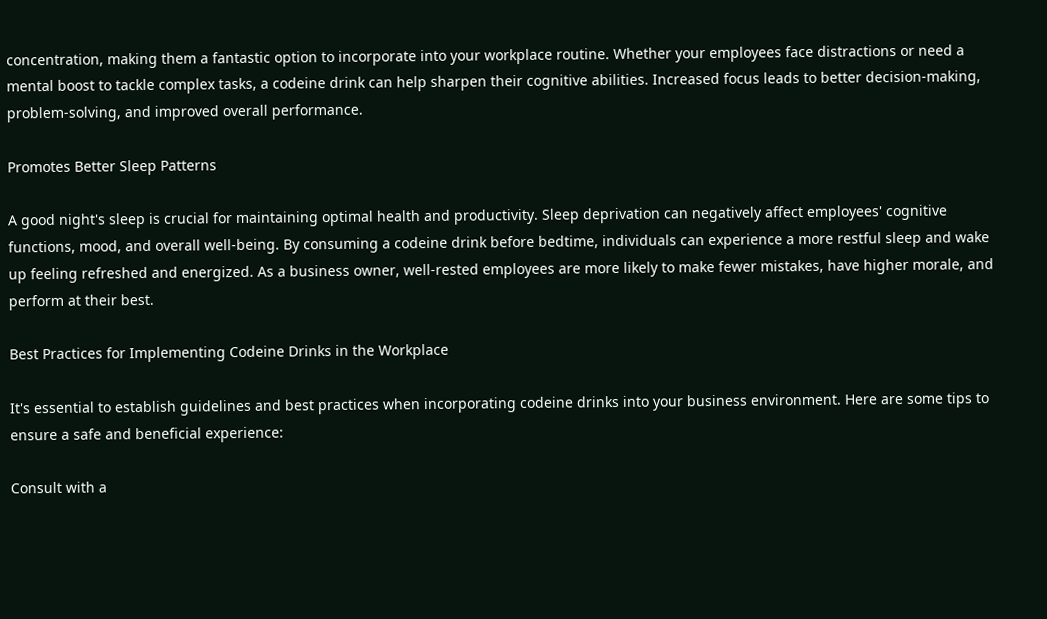concentration, making them a fantastic option to incorporate into your workplace routine. Whether your employees face distractions or need a mental boost to tackle complex tasks, a codeine drink can help sharpen their cognitive abilities. Increased focus leads to better decision-making, problem-solving, and improved overall performance.

Promotes Better Sleep Patterns

A good night's sleep is crucial for maintaining optimal health and productivity. Sleep deprivation can negatively affect employees' cognitive functions, mood, and overall well-being. By consuming a codeine drink before bedtime, individuals can experience a more restful sleep and wake up feeling refreshed and energized. As a business owner, well-rested employees are more likely to make fewer mistakes, have higher morale, and perform at their best.

Best Practices for Implementing Codeine Drinks in the Workplace

It's essential to establish guidelines and best practices when incorporating codeine drinks into your business environment. Here are some tips to ensure a safe and beneficial experience:

Consult with a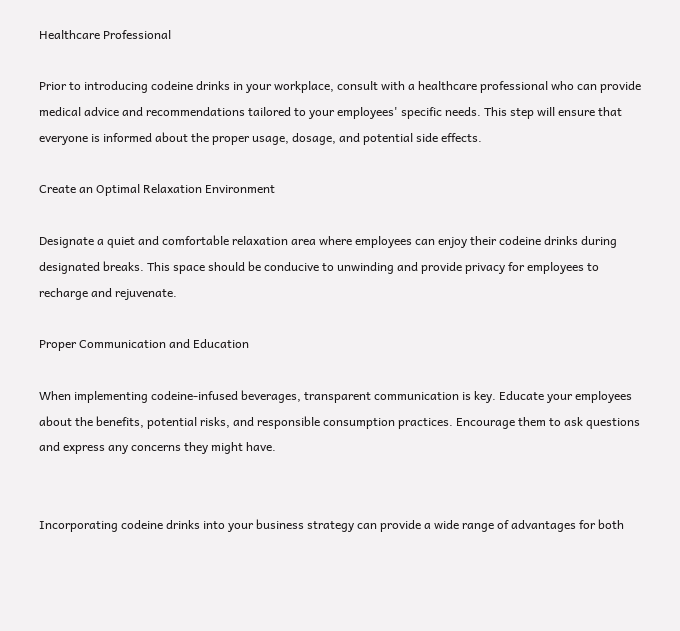Healthcare Professional

Prior to introducing codeine drinks in your workplace, consult with a healthcare professional who can provide medical advice and recommendations tailored to your employees' specific needs. This step will ensure that everyone is informed about the proper usage, dosage, and potential side effects.

Create an Optimal Relaxation Environment

Designate a quiet and comfortable relaxation area where employees can enjoy their codeine drinks during designated breaks. This space should be conducive to unwinding and provide privacy for employees to recharge and rejuvenate.

Proper Communication and Education

When implementing codeine-infused beverages, transparent communication is key. Educate your employees about the benefits, potential risks, and responsible consumption practices. Encourage them to ask questions and express any concerns they might have.


Incorporating codeine drinks into your business strategy can provide a wide range of advantages for both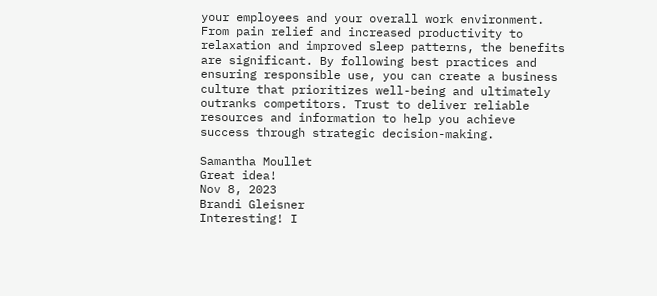your employees and your overall work environment. From pain relief and increased productivity to relaxation and improved sleep patterns, the benefits are significant. By following best practices and ensuring responsible use, you can create a business culture that prioritizes well-being and ultimately outranks competitors. Trust to deliver reliable resources and information to help you achieve success through strategic decision-making.

Samantha Moullet
Great idea!
Nov 8, 2023
Brandi Gleisner
Interesting! I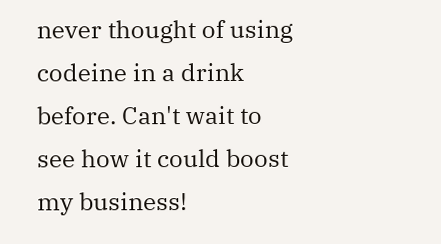never thought of using codeine in a drink before. Can't wait to see how it could boost my business!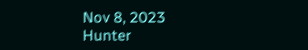Nov 8, 2023
Hunter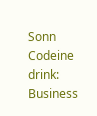Sonn
Codeine drink: Business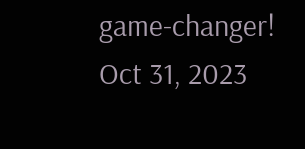game-changer!
Oct 31, 2023